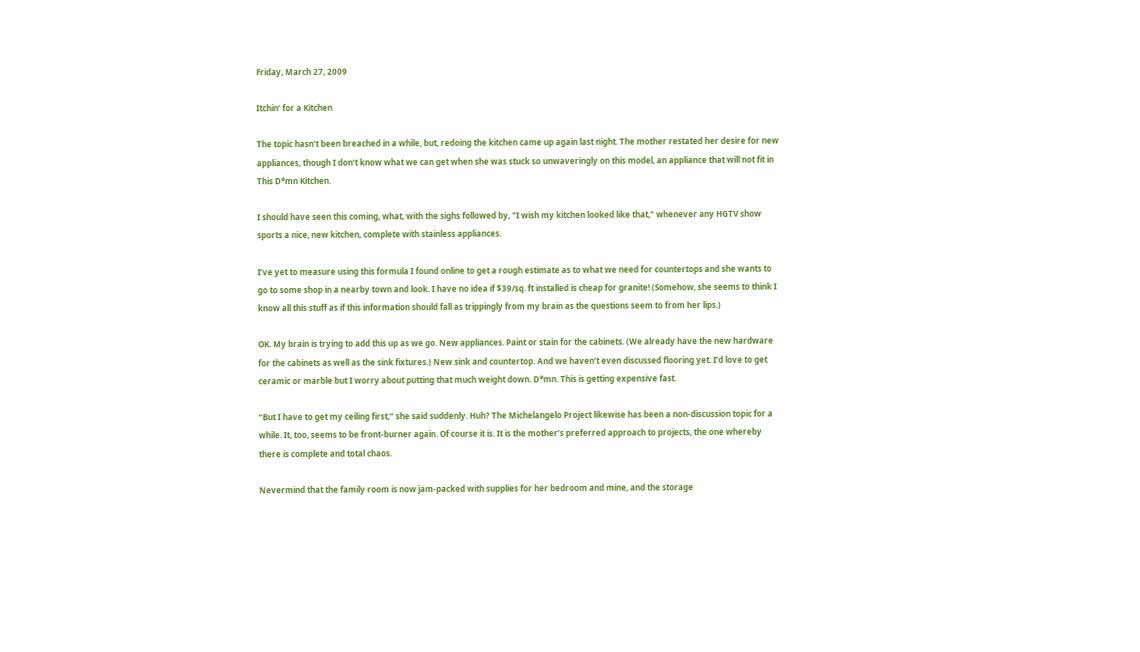Friday, March 27, 2009

Itchin’ for a Kitchen

The topic hasn’t been breached in a while, but, redoing the kitchen came up again last night. The mother restated her desire for new appliances, though I don’t know what we can get when she was stuck so unwaveringly on this model, an appliance that will not fit in This D*mn Kitchen.

I should have seen this coming, what, with the sighs followed by, "I wish my kitchen looked like that," whenever any HGTV show sports a nice, new kitchen, complete with stainless appliances.

I’ve yet to measure using this formula I found online to get a rough estimate as to what we need for countertops and she wants to go to some shop in a nearby town and look. I have no idea if $39/sq. ft installed is cheap for granite! (Somehow, she seems to think I know all this stuff as if this information should fall as trippingly from my brain as the questions seem to from her lips.)

OK. My brain is trying to add this up as we go. New appliances. Paint or stain for the cabinets. (We already have the new hardware for the cabinets as well as the sink fixtures.) New sink and countertop. And we haven’t even discussed flooring yet. I’d love to get ceramic or marble but I worry about putting that much weight down. D*mn. This is getting expensive fast.

“But I have to get my ceiling first,” she said suddenly. Huh? The Michelangelo Project likewise has been a non-discussion topic for a while. It, too, seems to be front-burner again. Of course it is. It is the mother’s preferred approach to projects, the one whereby there is complete and total chaos.

Nevermind that the family room is now jam-packed with supplies for her bedroom and mine, and the storage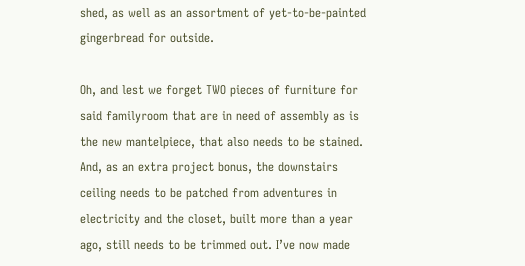shed, as well as an assortment of yet-to-be-painted gingerbread for outside.

Oh, and lest we forget TWO pieces of furniture for said familyroom that are in need of assembly as is the new mantelpiece, that also needs to be stained. And, as an extra project bonus, the downstairs ceiling needs to be patched from adventures in electricity and the closet, built more than a year ago, still needs to be trimmed out. I’ve now made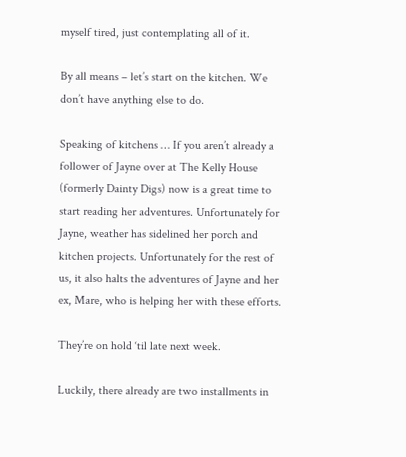myself tired, just contemplating all of it.

By all means – let’s start on the kitchen. We don’t have anything else to do.

Speaking of kitchens … If you aren’t already a follower of Jayne over at The Kelly House (formerly Dainty Digs) now is a great time to start reading her adventures. Unfortunately for Jayne, weather has sidelined her porch and kitchen projects. Unfortunately for the rest of us, it also halts the adventures of Jayne and her ex, Mare, who is helping her with these efforts.

They’re on hold ‘til late next week.

Luckily, there already are two installments in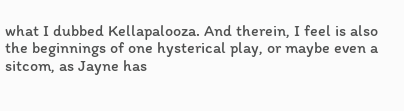what I dubbed Kellapalooza. And therein, I feel is also the beginnings of one hysterical play, or maybe even a sitcom, as Jayne has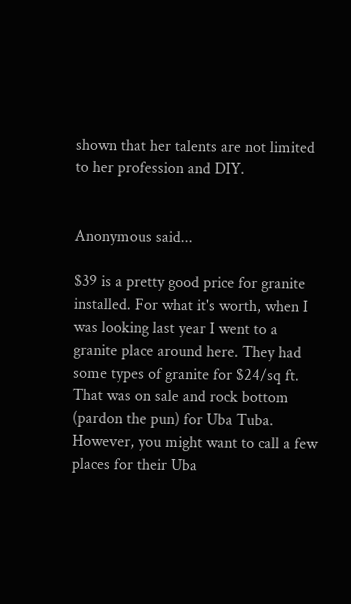shown that her talents are not limited to her profession and DIY.


Anonymous said...

$39 is a pretty good price for granite installed. For what it's worth, when I was looking last year I went to a granite place around here. They had some types of granite for $24/sq ft. That was on sale and rock bottom (pardon the pun) for Uba Tuba. However, you might want to call a few places for their Uba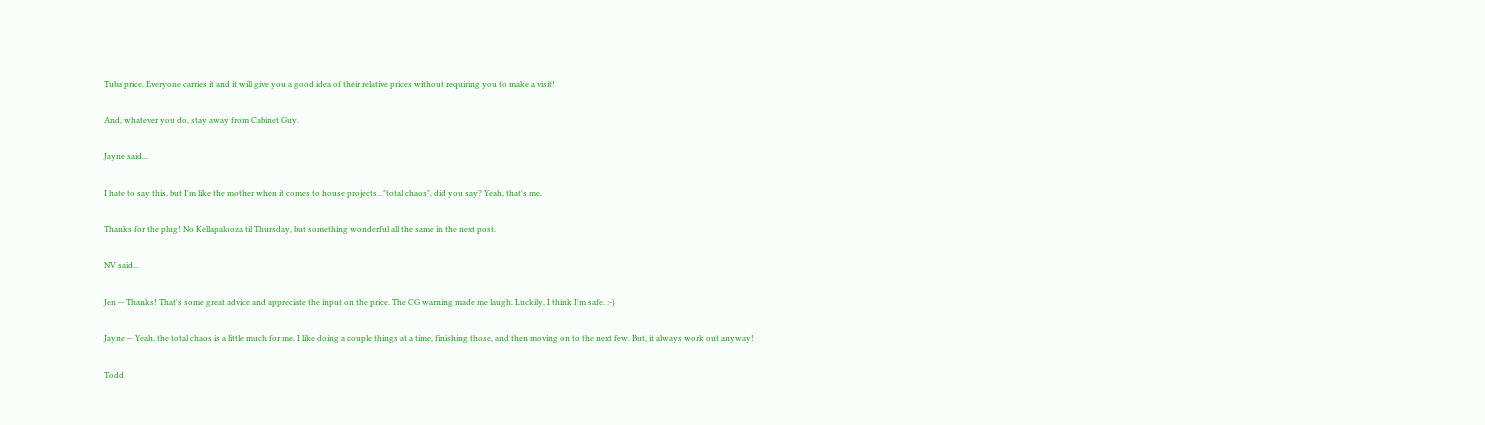Tuba price. Everyone carries it and it will give you a good idea of their relative prices without requiring you to make a visit!

And, whatever you do, stay away from Cabinet Guy.

Jayne said...

I hate to say this, but I'm like the mother when it comes to house projects..."total chaos", did you say? Yeah, that's me.

Thanks for the plug! No Kellapalooza til Thursday, but something wonderful all the same in the next post.

NV said...

Jen -- Thanks! That's some great advice and appreciate the input on the price. The CG warning made me laugh. Luckily, I think I'm safe. :-)

Jayne -- Yeah, the total chaos is a little much for me. I like doing a couple things at a time, finishing those, and then moving on to the next few. But, it always work out anyway!

Todd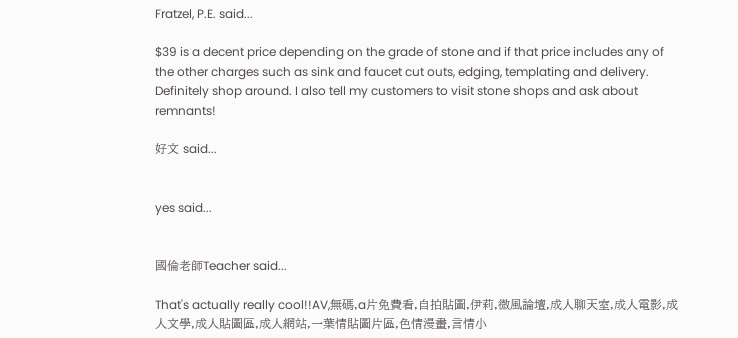Fratzel, P.E. said...

$39 is a decent price depending on the grade of stone and if that price includes any of the other charges such as sink and faucet cut outs, edging, templating and delivery. Definitely shop around. I also tell my customers to visit stone shops and ask about remnants!

好文 said...


yes said...


國倫老師Teacher said...

That's actually really cool!!AV,無碼,a片免費看,自拍貼圖,伊莉,微風論壇,成人聊天室,成人電影,成人文學,成人貼圖區,成人網站,一葉情貼圖片區,色情漫畫,言情小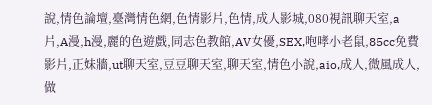說,情色論壇,臺灣情色網,色情影片,色情,成人影城,080視訊聊天室,a片,A漫,h漫,麗的色遊戲,同志色教館,AV女優,SEX,咆哮小老鼠,85cc免費影片,正妹牆,ut聊天室,豆豆聊天室,聊天室,情色小說,aio,成人,微風成人,做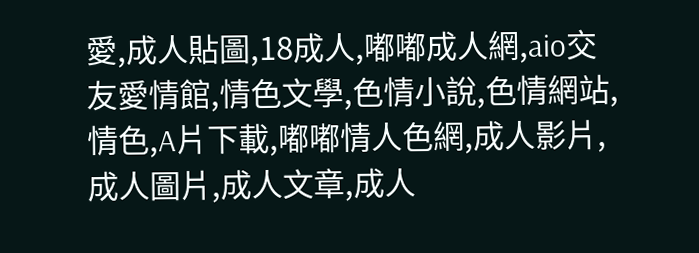愛,成人貼圖,18成人,嘟嘟成人網,aio交友愛情館,情色文學,色情小說,色情網站,情色,A片下載,嘟嘟情人色網,成人影片,成人圖片,成人文章,成人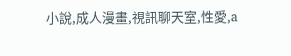小說,成人漫畫,視訊聊天室,性愛,a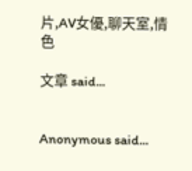片,AV女優,聊天室,情色

文章 said...


Anonymous said...